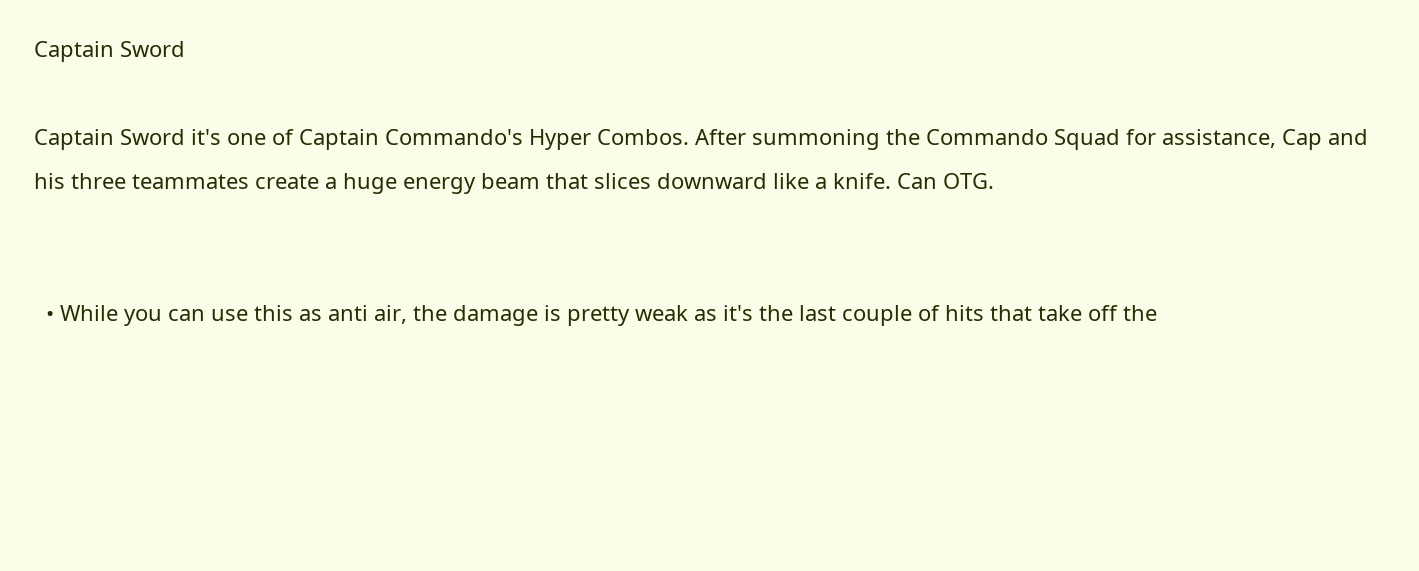Captain Sword

Captain Sword it's one of Captain Commando's Hyper Combos. After summoning the Commando Squad for assistance, Cap and his three teammates create a huge energy beam that slices downward like a knife. Can OTG.


  • While you can use this as anti air, the damage is pretty weak as it's the last couple of hits that take off the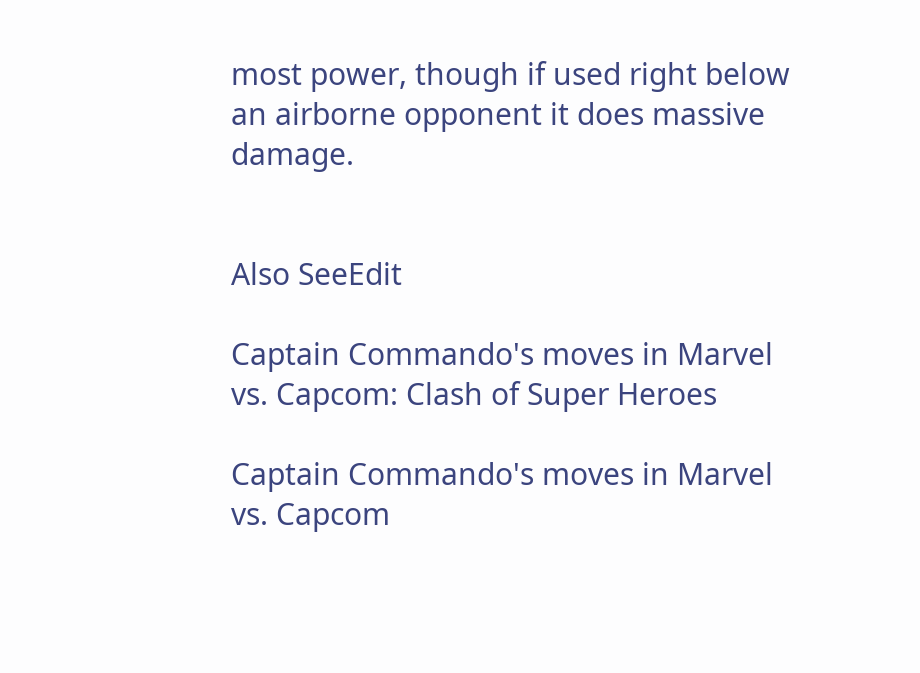most power, though if used right below an airborne opponent it does massive damage.


Also SeeEdit

Captain Commando's moves in Marvel vs. Capcom: Clash of Super Heroes

Captain Commando's moves in Marvel vs. Capcom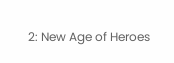2: New Age of Heroes